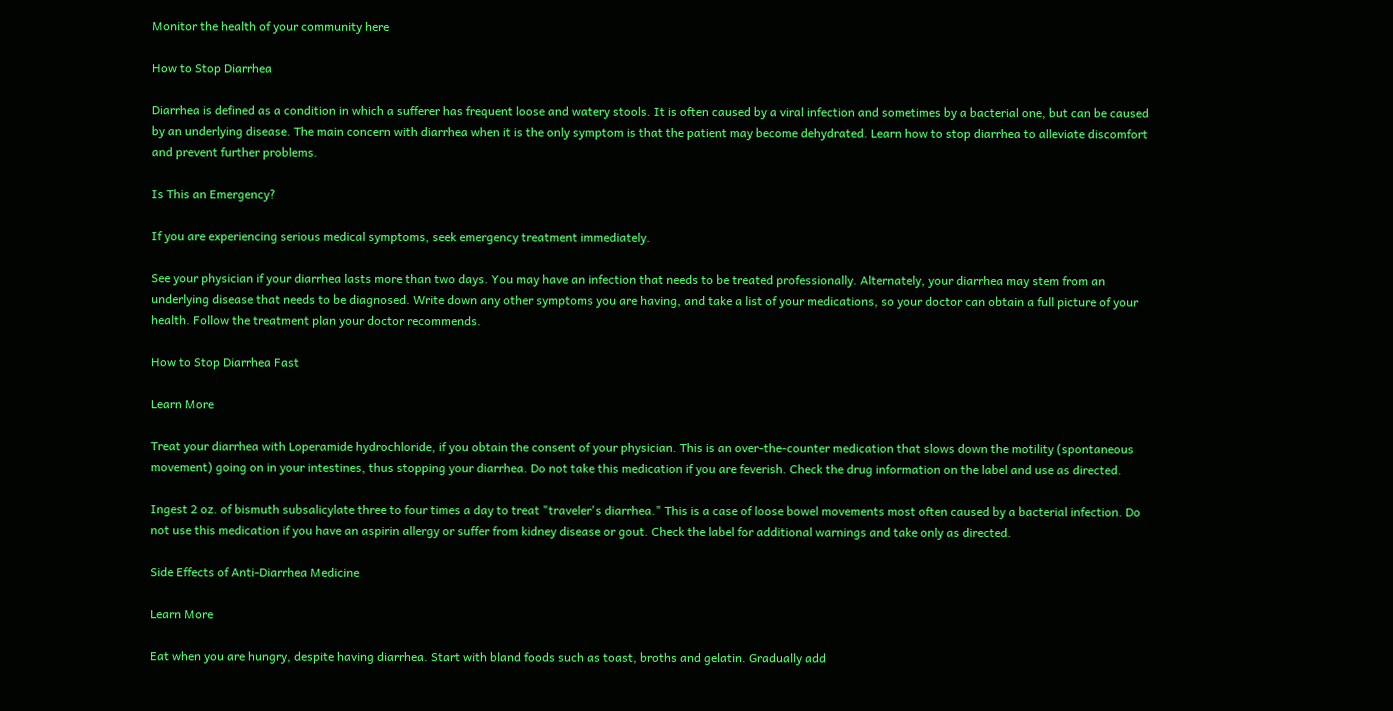Monitor the health of your community here

How to Stop Diarrhea

Diarrhea is defined as a condition in which a sufferer has frequent loose and watery stools. It is often caused by a viral infection and sometimes by a bacterial one, but can be caused by an underlying disease. The main concern with diarrhea when it is the only symptom is that the patient may become dehydrated. Learn how to stop diarrhea to alleviate discomfort and prevent further problems.

Is This an Emergency?

If you are experiencing serious medical symptoms, seek emergency treatment immediately.

See your physician if your diarrhea lasts more than two days. You may have an infection that needs to be treated professionally. Alternately, your diarrhea may stem from an underlying disease that needs to be diagnosed. Write down any other symptoms you are having, and take a list of your medications, so your doctor can obtain a full picture of your health. Follow the treatment plan your doctor recommends.

How to Stop Diarrhea Fast

Learn More

Treat your diarrhea with Loperamide hydrochloride, if you obtain the consent of your physician. This is an over-the-counter medication that slows down the motility (spontaneous movement) going on in your intestines, thus stopping your diarrhea. Do not take this medication if you are feverish. Check the drug information on the label and use as directed.

Ingest 2 oz. of bismuth subsalicylate three to four times a day to treat "traveler's diarrhea." This is a case of loose bowel movements most often caused by a bacterial infection. Do not use this medication if you have an aspirin allergy or suffer from kidney disease or gout. Check the label for additional warnings and take only as directed.

Side Effects of Anti-Diarrhea Medicine

Learn More

Eat when you are hungry, despite having diarrhea. Start with bland foods such as toast, broths and gelatin. Gradually add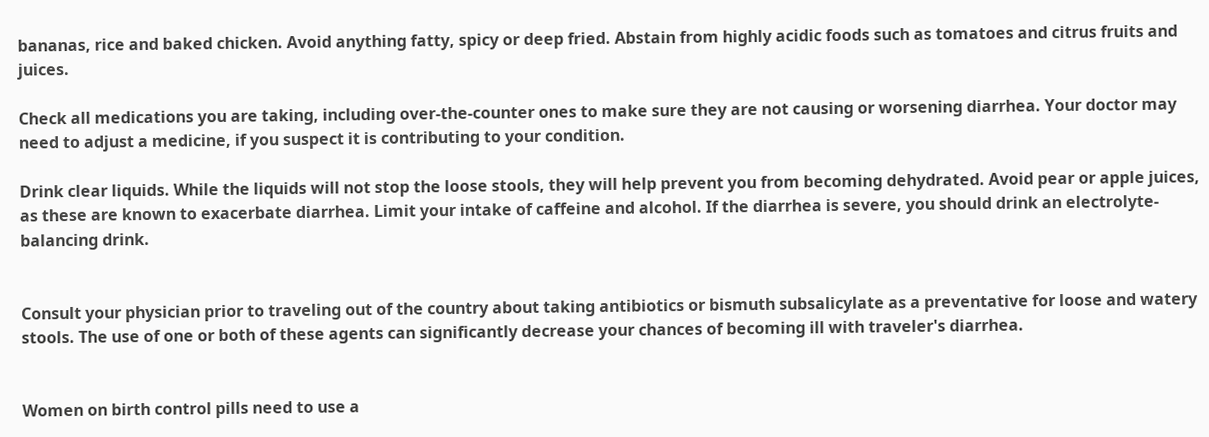bananas, rice and baked chicken. Avoid anything fatty, spicy or deep fried. Abstain from highly acidic foods such as tomatoes and citrus fruits and juices.

Check all medications you are taking, including over-the-counter ones to make sure they are not causing or worsening diarrhea. Your doctor may need to adjust a medicine, if you suspect it is contributing to your condition.

Drink clear liquids. While the liquids will not stop the loose stools, they will help prevent you from becoming dehydrated. Avoid pear or apple juices, as these are known to exacerbate diarrhea. Limit your intake of caffeine and alcohol. If the diarrhea is severe, you should drink an electrolyte-balancing drink.


Consult your physician prior to traveling out of the country about taking antibiotics or bismuth subsalicylate as a preventative for loose and watery stools. The use of one or both of these agents can significantly decrease your chances of becoming ill with traveler's diarrhea.


Women on birth control pills need to use a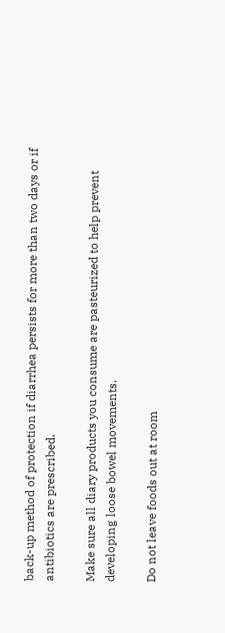back-up method of protection if diarrhea persists for more than two days or if antibiotics are prescribed.

Make sure all diary products you consume are pasteurized to help prevent developing loose bowel movements.

Do not leave foods out at room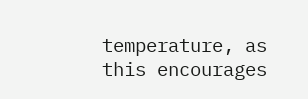temperature, as this encourages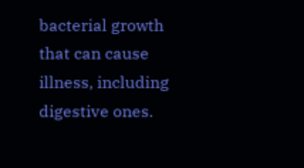bacterial growth that can cause illness, including digestive ones.